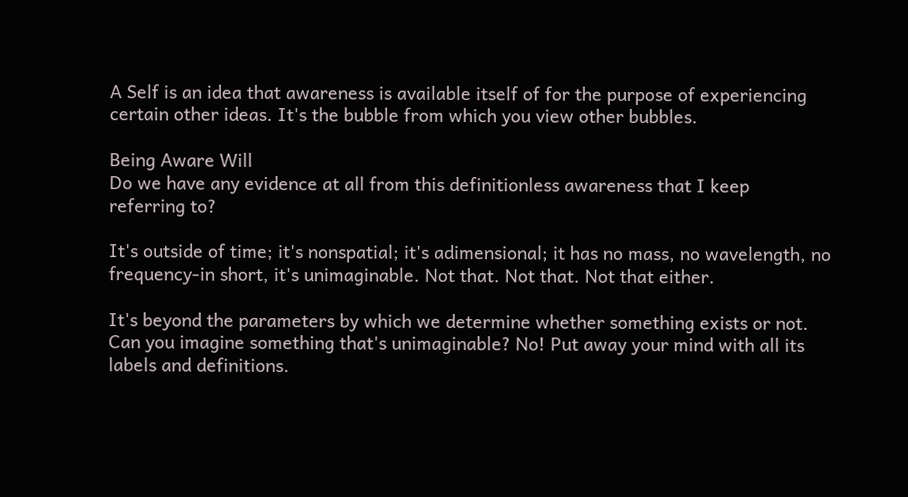A Self is an idea that awareness is available itself of for the purpose of experiencing certain other ideas. It's the bubble from which you view other bubbles.

Being Aware Will
Do we have any evidence at all from this definitionless awareness that I keep
referring to?

It's outside of time; it's nonspatial; it's adimensional; it has no mass, no wavelength, no frequency-in short, it's unimaginable. Not that. Not that. Not that either.

It's beyond the parameters by which we determine whether something exists or not. Can you imagine something that's unimaginable? No! Put away your mind with all its labels and definitions.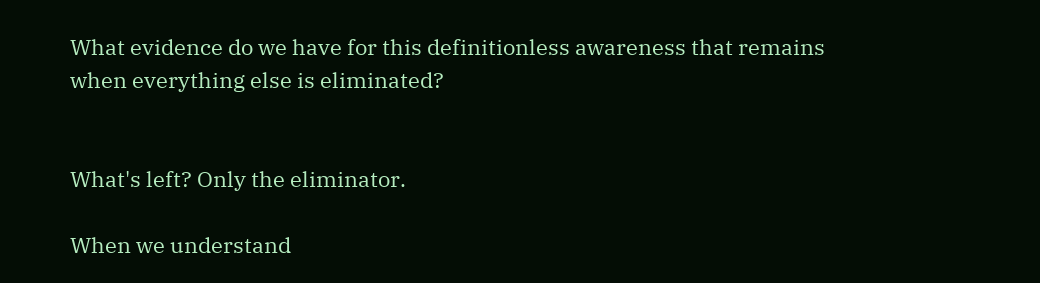What evidence do we have for this definitionless awareness that remains when everything else is eliminated?


What's left? Only the eliminator.

When we understand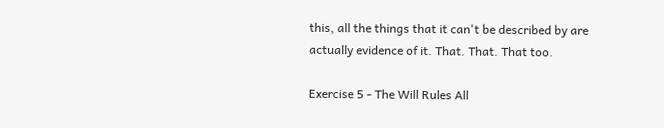this, all the things that it can't be described by are actually evidence of it. That. That. That too.

Exercise 5 - The Will Rules All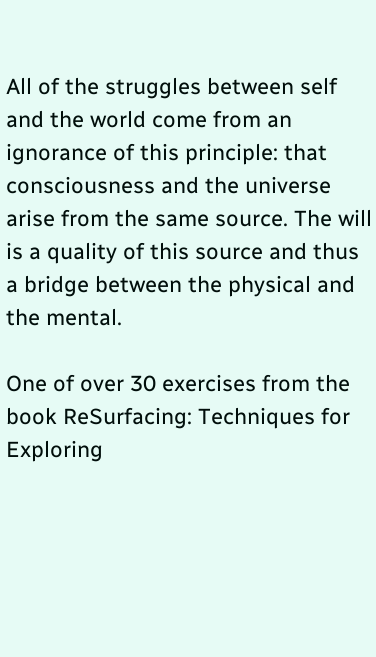All of the struggles between self and the world come from an ignorance of this principle: that consciousness and the universe arise from the same source. The will is a quality of this source and thus a bridge between the physical and the mental.

One of over 30 exercises from the book ReSurfacing: Techniques for Exploring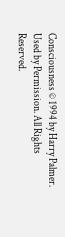Consciousness © 1994 by Harry Palmer. Used by Permission. All Rights Reserved.